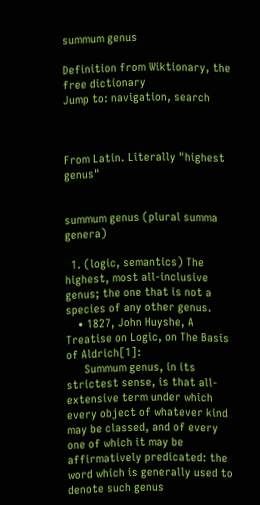summum genus

Definition from Wiktionary, the free dictionary
Jump to: navigation, search



From Latin. Literally "highest genus"


summum genus (plural summa genera)

  1. (logic, semantics) The highest, most all-inclusive genus; the one that is not a species of any other genus.
    • 1827, John Huyshe, A Treatise on Logic, on The Basis of Aldrich[1]:
      Summum genus, in its strictest sense, is that all-extensive term under which every object of whatever kind may be classed, and of every one of which it may be affirmatively predicated: the word which is generally used to denote such genus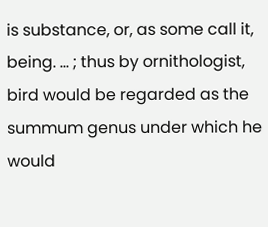is substance, or, as some call it, being. ... ; thus by ornithologist, bird would be regarded as the summum genus under which he would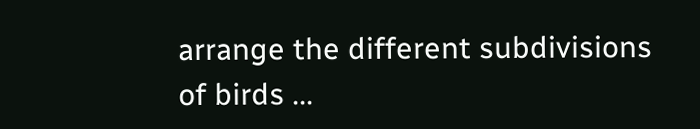arrange the different subdivisions of birds ...